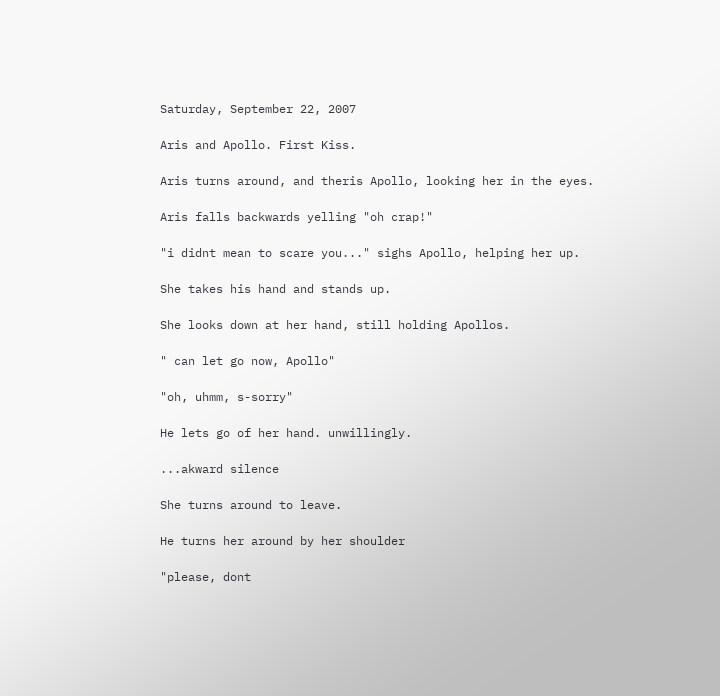Saturday, September 22, 2007

Aris and Apollo. First Kiss.

Aris turns around, and theris Apollo, looking her in the eyes.

Aris falls backwards yelling "oh crap!"

"i didnt mean to scare you..." sighs Apollo, helping her up.

She takes his hand and stands up.

She looks down at her hand, still holding Apollos.

" can let go now, Apollo"

"oh, uhmm, s-sorry"

He lets go of her hand. unwillingly.

...akward silence

She turns around to leave.

He turns her around by her shoulder

"please, dont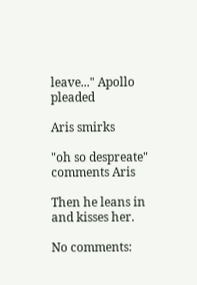leave..." Apollo pleaded

Aris smirks

"oh so despreate" comments Aris

Then he leans in and kisses her.

No comments: